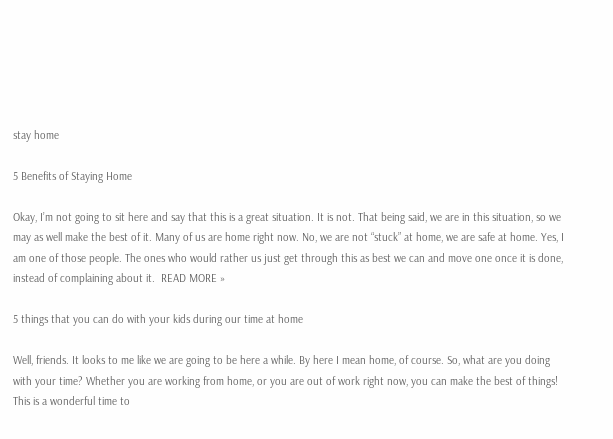stay home

5 Benefits of Staying Home

Okay, I’m not going to sit here and say that this is a great situation. It is not. That being said, we are in this situation, so we may as well make the best of it. Many of us are home right now. No, we are not “stuck” at home, we are safe at home. Yes, I am one of those people. The ones who would rather us just get through this as best we can and move one once it is done, instead of complaining about it.  READ MORE »

5 things that you can do with your kids during our time at home

Well, friends. It looks to me like we are going to be here a while. By here I mean home, of course. So, what are you doing with your time? Whether you are working from home, or you are out of work right now, you can make the best of things! This is a wonderful time to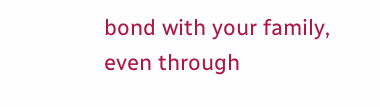bond with your family, even through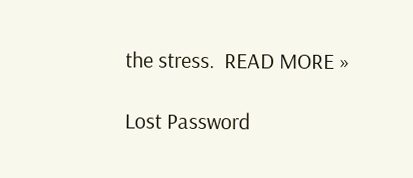the stress.  READ MORE »

Lost Password